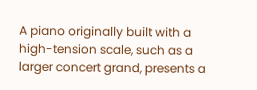A piano originally built with a high-tension scale, such as a larger concert grand, presents a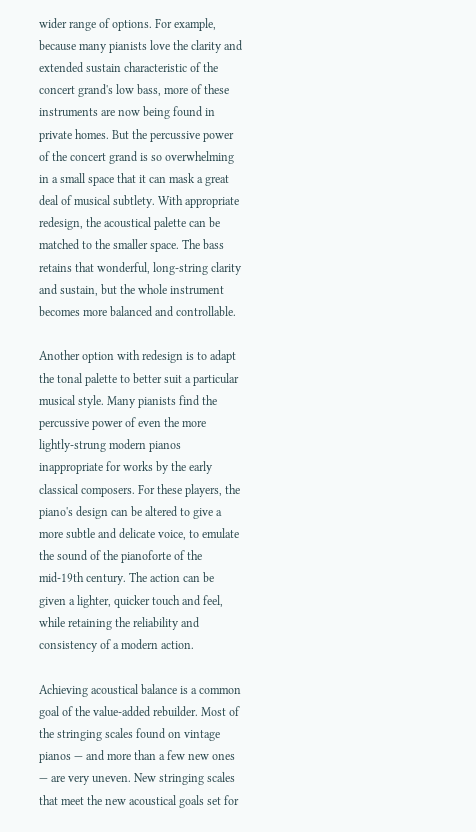wider range of options. For example, because many pianists love the clarity and extended sustain characteristic of the concert grand's low bass, more of these instruments are now being found in private homes. But the percussive power of the concert grand is so overwhelming in a small space that it can mask a great deal of musical subtlety. With appropriate redesign, the acoustical palette can be matched to the smaller space. The bass retains that wonderful, long-string clarity and sustain, but the whole instrument becomes more balanced and controllable.

Another option with redesign is to adapt the tonal palette to better suit a particular musical style. Many pianists find the percussive power of even the more lightly-strung modern pianos inappropriate for works by the early classical composers. For these players, the piano's design can be altered to give a more subtle and delicate voice, to emulate the sound of the pianoforte of the mid-19th century. The action can be given a lighter, quicker touch and feel, while retaining the reliability and consistency of a modern action.

Achieving acoustical balance is a common goal of the value-added rebuilder. Most of the stringing scales found on vintage pianos — and more than a few new ones — are very uneven. New stringing scales that meet the new acoustical goals set for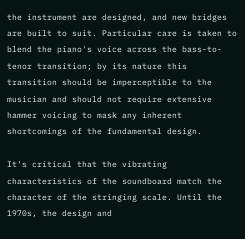the instrument are designed, and new bridges are built to suit. Particular care is taken to blend the piano's voice across the bass-to-tenor transition; by its nature this transition should be imperceptible to the musician and should not require extensive hammer voicing to mask any inherent shortcomings of the fundamental design.

It's critical that the vibrating characteristics of the soundboard match the character of the stringing scale. Until the 1970s, the design and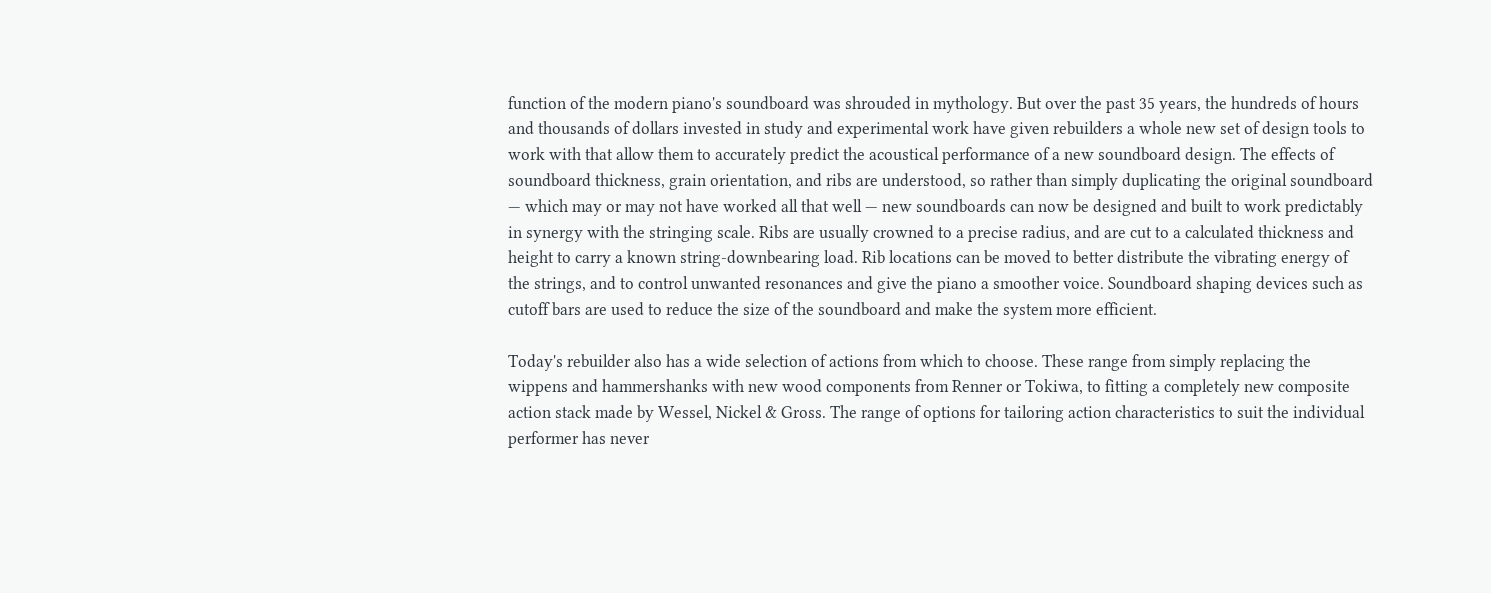function of the modern piano's soundboard was shrouded in mythology. But over the past 35 years, the hundreds of hours and thousands of dollars invested in study and experimental work have given rebuilders a whole new set of design tools to work with that allow them to accurately predict the acoustical performance of a new soundboard design. The effects of soundboard thickness, grain orientation, and ribs are understood, so rather than simply duplicating the original soundboard — which may or may not have worked all that well — new soundboards can now be designed and built to work predictably in synergy with the stringing scale. Ribs are usually crowned to a precise radius, and are cut to a calculated thickness and height to carry a known string-downbearing load. Rib locations can be moved to better distribute the vibrating energy of the strings, and to control unwanted resonances and give the piano a smoother voice. Soundboard shaping devices such as cutoff bars are used to reduce the size of the soundboard and make the system more efficient.

Today's rebuilder also has a wide selection of actions from which to choose. These range from simply replacing the wippens and hammershanks with new wood components from Renner or Tokiwa, to fitting a completely new composite action stack made by Wessel, Nickel & Gross. The range of options for tailoring action characteristics to suit the individual performer has never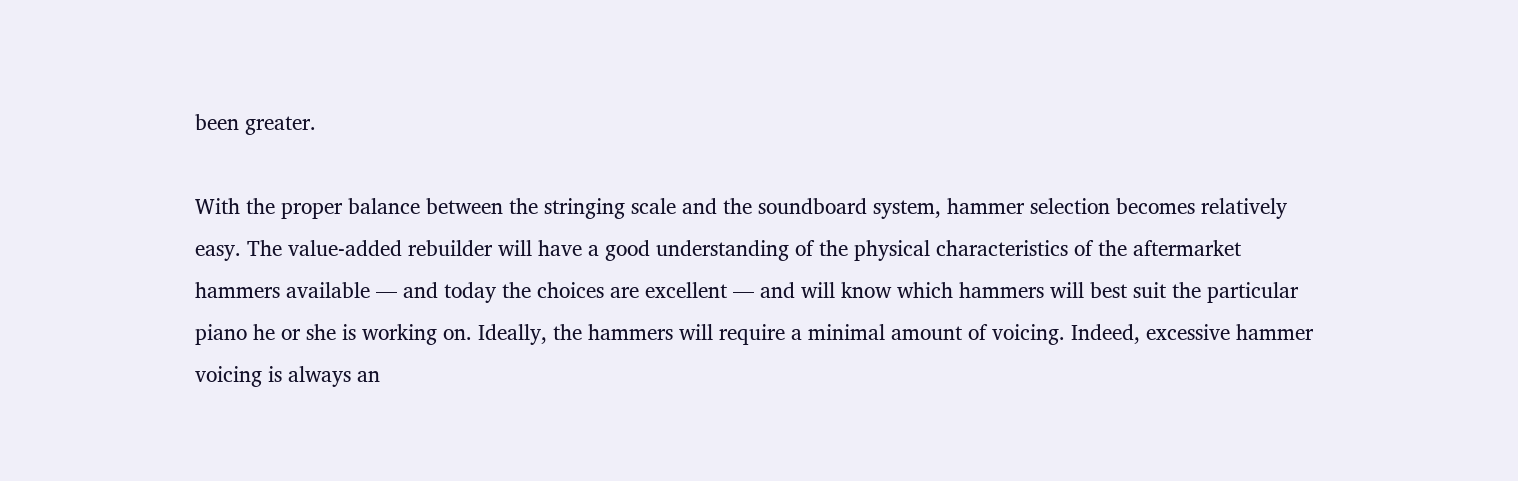been greater.

With the proper balance between the stringing scale and the soundboard system, hammer selection becomes relatively easy. The value-added rebuilder will have a good understanding of the physical characteristics of the aftermarket hammers available — and today the choices are excellent — and will know which hammers will best suit the particular piano he or she is working on. Ideally, the hammers will require a minimal amount of voicing. Indeed, excessive hammer voicing is always an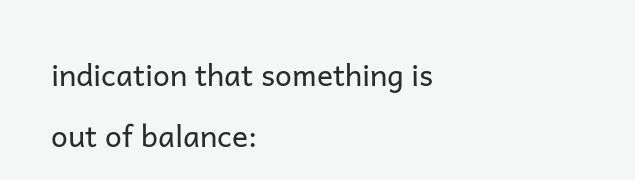indication that something is out of balance: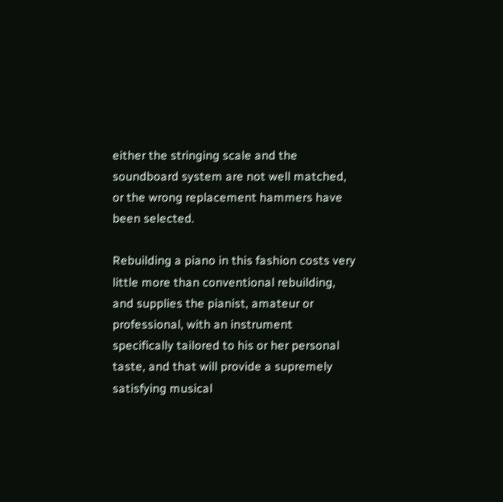either the stringing scale and the soundboard system are not well matched, or the wrong replacement hammers have been selected.

Rebuilding a piano in this fashion costs very little more than conventional rebuilding, and supplies the pianist, amateur or professional, with an instrument specifically tailored to his or her personal taste, and that will provide a supremely satisfying musical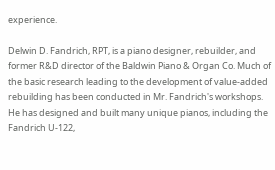experience.

Delwin D. Fandrich, RPT, is a piano designer, rebuilder, and former R&D director of the Baldwin Piano & Organ Co. Much of the basic research leading to the development of value-added rebuilding has been conducted in Mr. Fandrich's workshops. He has designed and built many unique pianos, including the Fandrich U-122,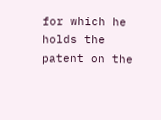for which he holds the patent on the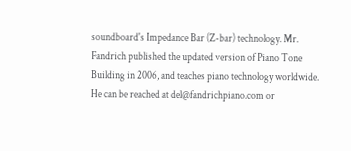soundboard's Impedance Bar (Z-bar) technology. Mr. Fandrich published the updated version of Piano Tone Building in 2006, and teaches piano technology worldwide. He can be reached at del@fandrichpiano.com or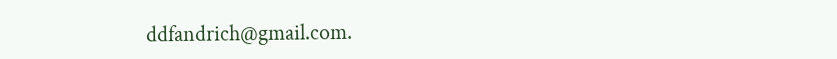ddfandrich@gmail.com.